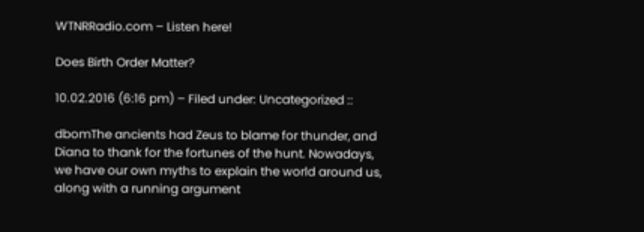WTNRRadio.com – Listen here!

Does Birth Order Matter?

10.02.2016 (6:16 pm) – Filed under: Uncategorized ::

dbomThe ancients had Zeus to blame for thunder, and Diana to thank for the fortunes of the hunt. Nowadays, we have our own myths to explain the world around us, along with a running argument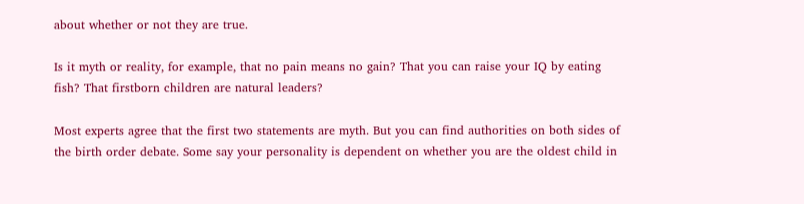about whether or not they are true.

Is it myth or reality, for example, that no pain means no gain? That you can raise your IQ by eating fish? That firstborn children are natural leaders?

Most experts agree that the first two statements are myth. But you can find authorities on both sides of the birth order debate. Some say your personality is dependent on whether you are the oldest child in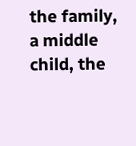the family, a middle child, the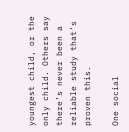youngest child, or the only child. Others say there’s never been a reliable study that’s proven this.

One social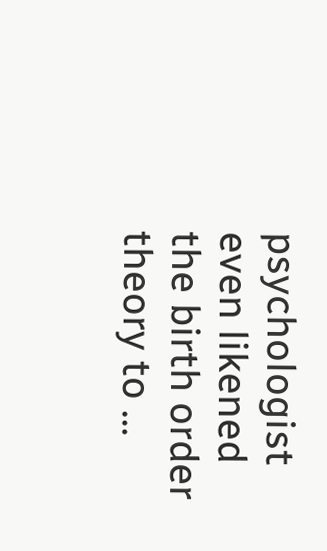psychologist even likened the birth order theory to …